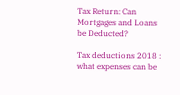Tax Return: Can Mortgages and Loans be Deducted?

Tax deductions 2018 : what expenses can be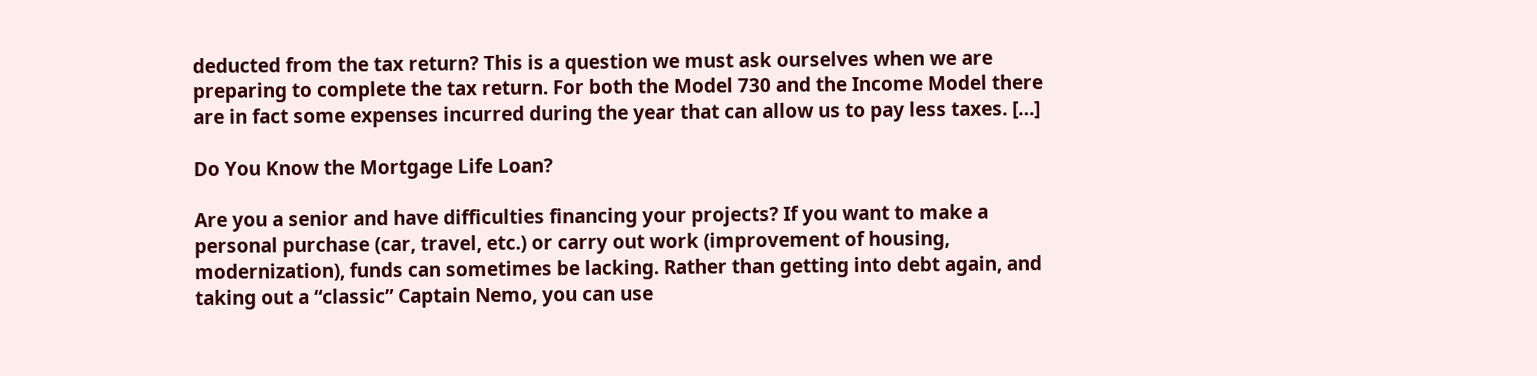deducted from the tax return? This is a question we must ask ourselves when we are preparing to complete the tax return. For both the Model 730 and the Income Model there are in fact some expenses incurred during the year that can allow us to pay less taxes. […]

Do You Know the Mortgage Life Loan?

Are you a senior and have difficulties financing your projects? If you want to make a personal purchase (car, travel, etc.) or carry out work (improvement of housing, modernization), funds can sometimes be lacking. Rather than getting into debt again, and taking out a “classic” Captain Nemo, you can use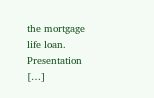the mortgage life loan. Presentation […]